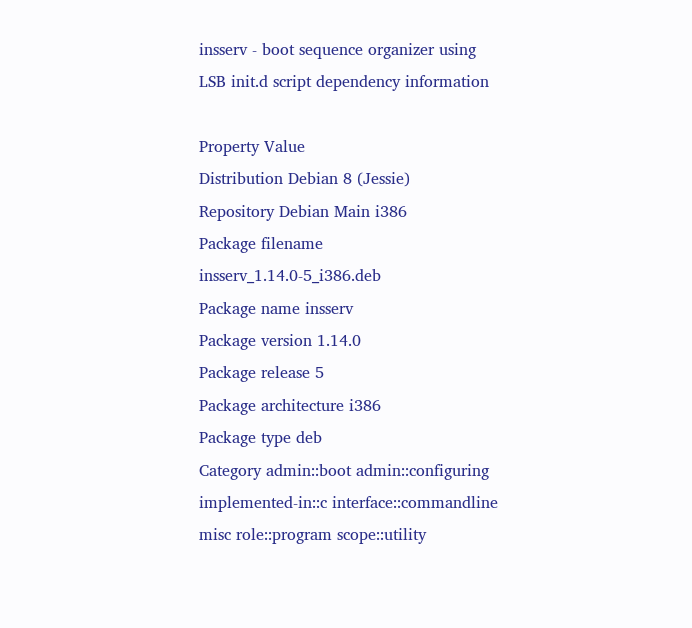insserv - boot sequence organizer using LSB init.d script dependency information

Property Value
Distribution Debian 8 (Jessie)
Repository Debian Main i386
Package filename insserv_1.14.0-5_i386.deb
Package name insserv
Package version 1.14.0
Package release 5
Package architecture i386
Package type deb
Category admin::boot admin::configuring implemented-in::c interface::commandline misc role::program scope::utility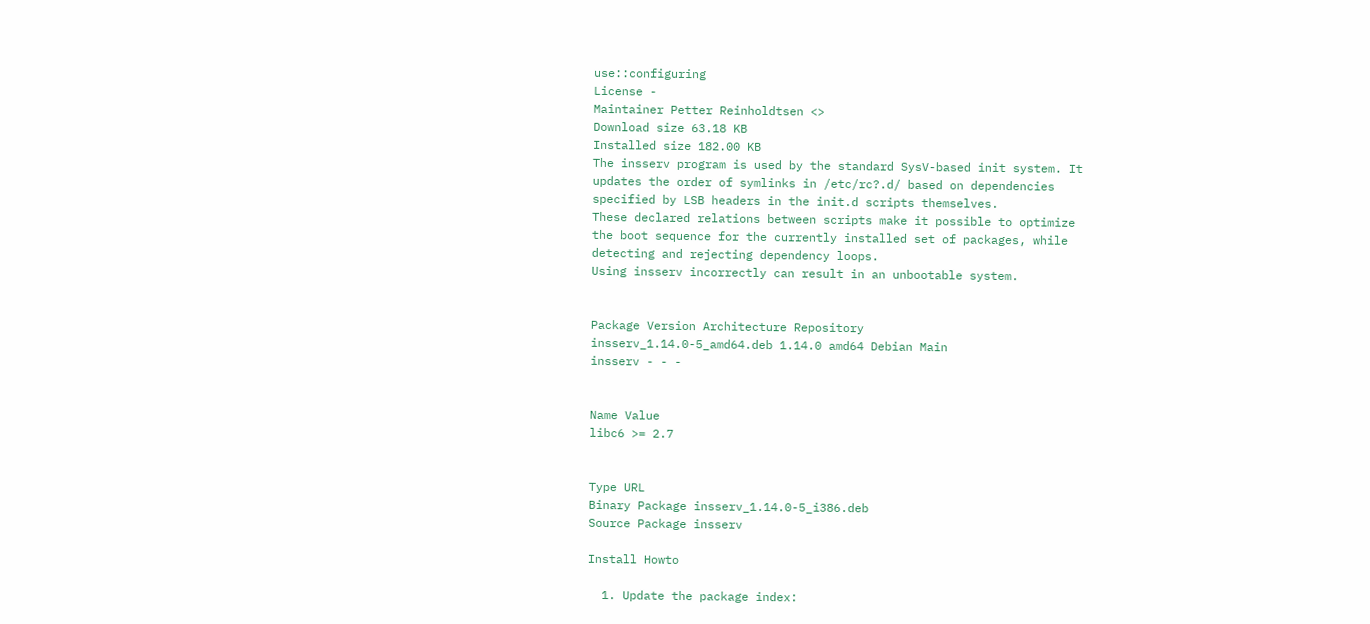use::configuring
License -
Maintainer Petter Reinholdtsen <>
Download size 63.18 KB
Installed size 182.00 KB
The insserv program is used by the standard SysV-based init system. It
updates the order of symlinks in /etc/rc?.d/ based on dependencies
specified by LSB headers in the init.d scripts themselves.
These declared relations between scripts make it possible to optimize
the boot sequence for the currently installed set of packages, while
detecting and rejecting dependency loops.
Using insserv incorrectly can result in an unbootable system.


Package Version Architecture Repository
insserv_1.14.0-5_amd64.deb 1.14.0 amd64 Debian Main
insserv - - -


Name Value
libc6 >= 2.7


Type URL
Binary Package insserv_1.14.0-5_i386.deb
Source Package insserv

Install Howto

  1. Update the package index: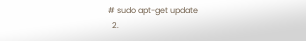# sudo apt-get update
  2.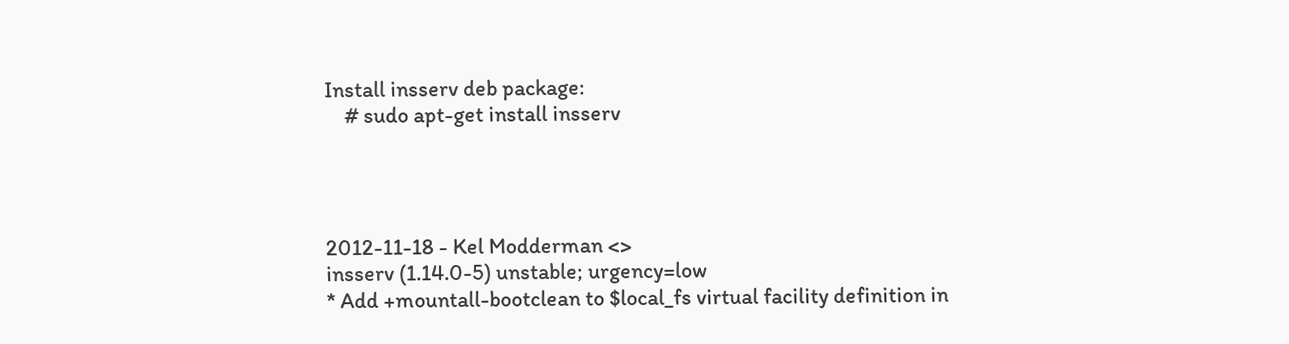Install insserv deb package:
    # sudo apt-get install insserv




2012-11-18 - Kel Modderman <>
insserv (1.14.0-5) unstable; urgency=low
* Add +mountall-bootclean to $local_fs virtual facility definition in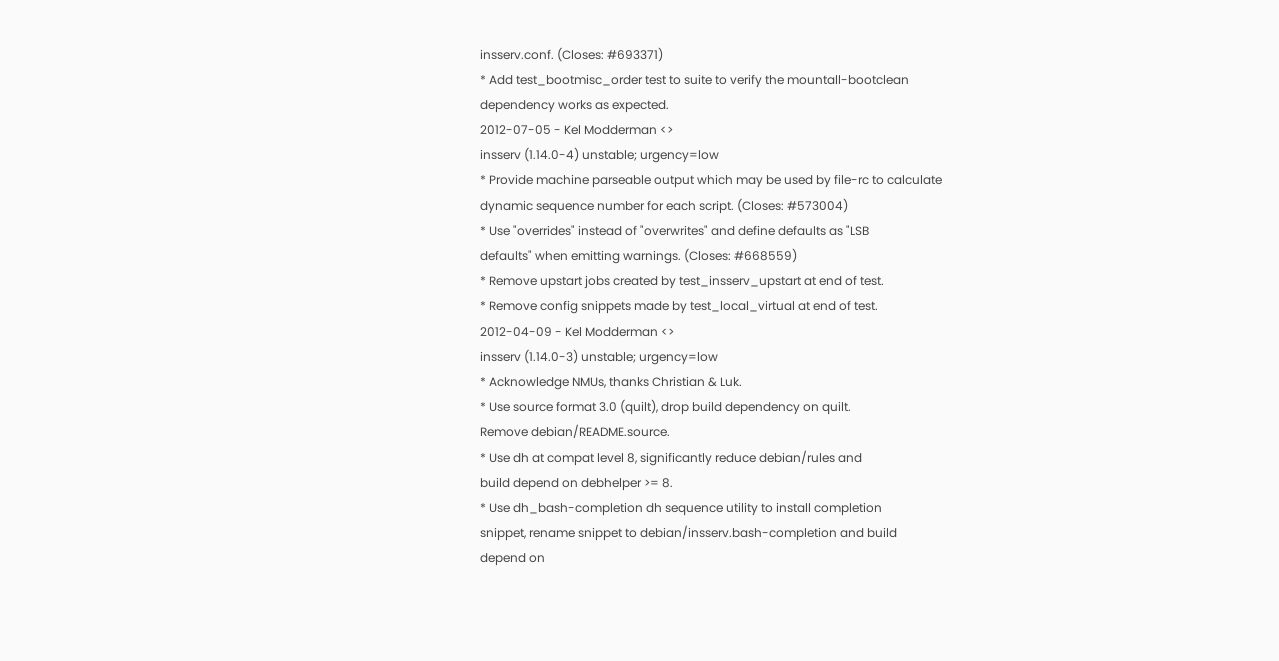insserv.conf. (Closes: #693371)
* Add test_bootmisc_order test to suite to verify the mountall-bootclean
dependency works as expected.
2012-07-05 - Kel Modderman <>
insserv (1.14.0-4) unstable; urgency=low
* Provide machine parseable output which may be used by file-rc to calculate
dynamic sequence number for each script. (Closes: #573004)
* Use "overrides" instead of "overwrites" and define defaults as "LSB
defaults" when emitting warnings. (Closes: #668559)
* Remove upstart jobs created by test_insserv_upstart at end of test.
* Remove config snippets made by test_local_virtual at end of test.
2012-04-09 - Kel Modderman <>
insserv (1.14.0-3) unstable; urgency=low
* Acknowledge NMUs, thanks Christian & Luk.
* Use source format 3.0 (quilt), drop build dependency on quilt.
Remove debian/README.source.
* Use dh at compat level 8, significantly reduce debian/rules and
build depend on debhelper >= 8.
* Use dh_bash-completion dh sequence utility to install completion
snippet, rename snippet to debian/insserv.bash-completion and build
depend on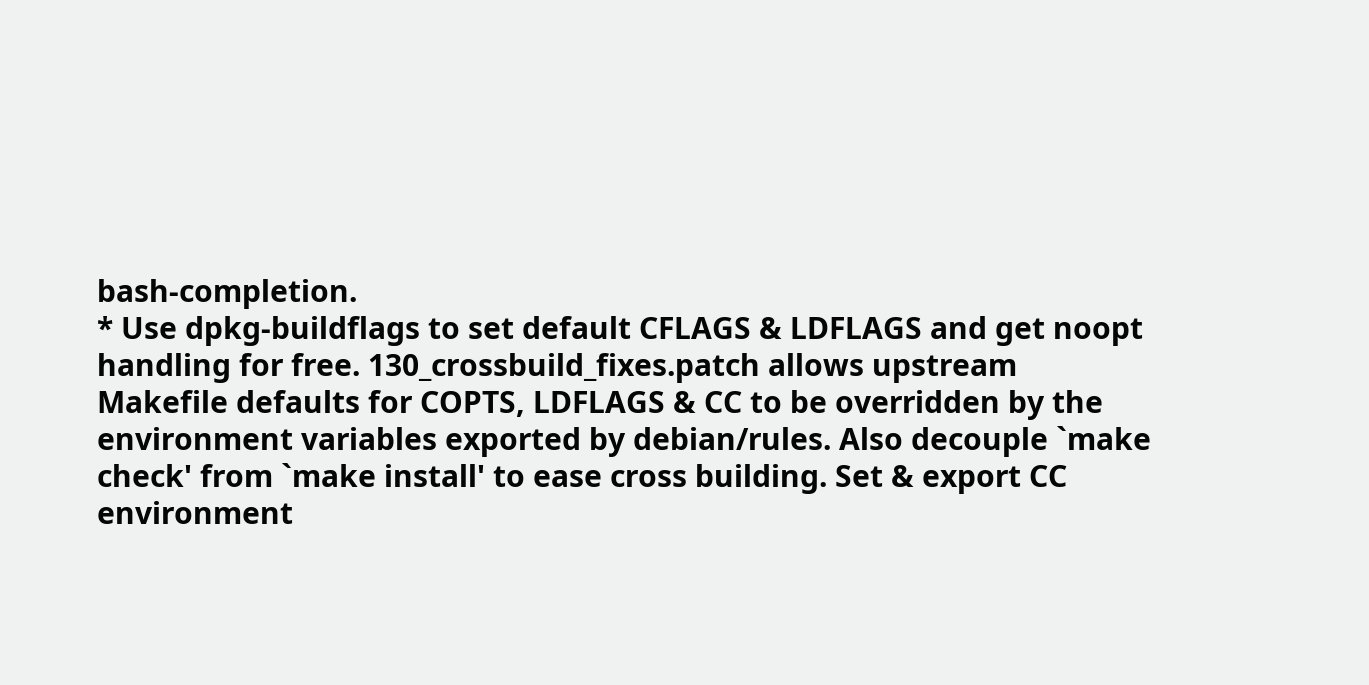bash-completion.
* Use dpkg-buildflags to set default CFLAGS & LDFLAGS and get noopt
handling for free. 130_crossbuild_fixes.patch allows upstream
Makefile defaults for COPTS, LDFLAGS & CC to be overridden by the
environment variables exported by debian/rules. Also decouple `make
check' from `make install' to ease cross building. Set & export CC
environment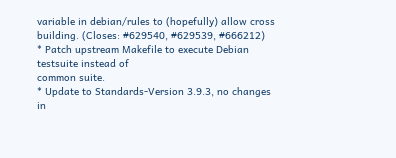variable in debian/rules to (hopefully) allow cross
building. (Closes: #629540, #629539, #666212)
* Patch upstream Makefile to execute Debian testsuite instead of
common suite.
* Update to Standards-Version 3.9.3, no changes in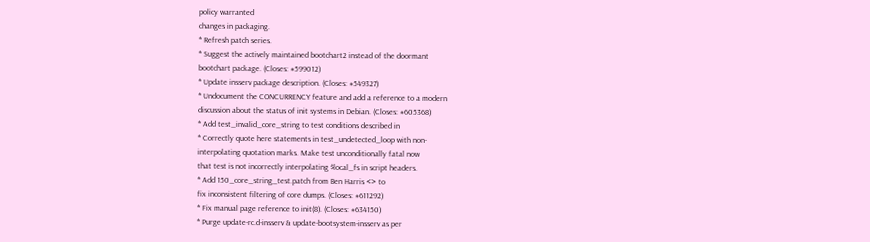policy warranted
changes in packaging.
* Refresh patch series.
* Suggest the actively maintained bootchart2 instead of the doormant
bootchart package. (Closes: #599012)
* Update insserv package description. (Closes: #549327)
* Undocument the CONCURRENCY feature and add a reference to a modern
discussion about the status of init systems in Debian. (Closes: #605368)
* Add test_invalid_core_string to test conditions described in
* Correctly quote here statements in test_undetected_loop with non-
interpolating quotation marks. Make test unconditionally fatal now
that test is not incorrectly interpolating $local_fs in script headers.
* Add 150_core_string_test.patch from Ben Harris <> to
fix inconsistent filtering of core dumps. (Closes: #611292)
* Fix manual page reference to init(8). (Closes: #634150)
* Purge update-rc.d-insserv & update-bootsystem-insserv as per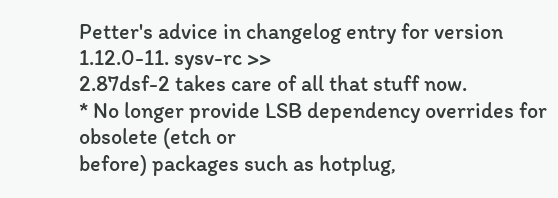Petter's advice in changelog entry for version 1.12.0-11. sysv-rc >>
2.87dsf-2 takes care of all that stuff now.
* No longer provide LSB dependency overrides for obsolete (etch or
before) packages such as hotplug,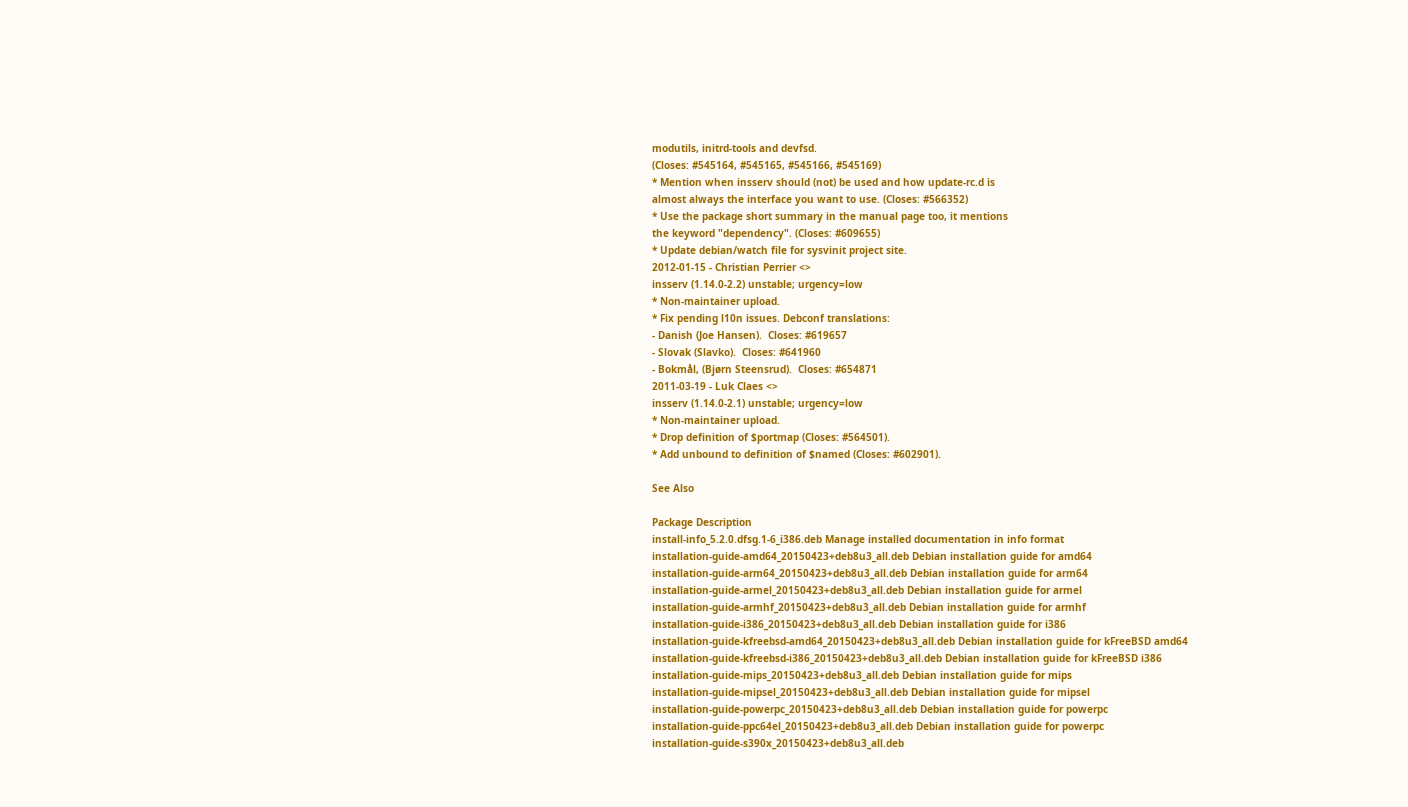modutils, initrd-tools and devfsd.
(Closes: #545164, #545165, #545166, #545169)
* Mention when insserv should (not) be used and how update-rc.d is
almost always the interface you want to use. (Closes: #566352)
* Use the package short summary in the manual page too, it mentions
the keyword "dependency". (Closes: #609655)
* Update debian/watch file for sysvinit project site.
2012-01-15 - Christian Perrier <>
insserv (1.14.0-2.2) unstable; urgency=low
* Non-maintainer upload.
* Fix pending l10n issues. Debconf translations:
- Danish (Joe Hansen).  Closes: #619657
- Slovak (Slavko).  Closes: #641960
- Bokmål, (Bjørn Steensrud).  Closes: #654871
2011-03-19 - Luk Claes <>
insserv (1.14.0-2.1) unstable; urgency=low
* Non-maintainer upload.
* Drop definition of $portmap (Closes: #564501).
* Add unbound to definition of $named (Closes: #602901).

See Also

Package Description
install-info_5.2.0.dfsg.1-6_i386.deb Manage installed documentation in info format
installation-guide-amd64_20150423+deb8u3_all.deb Debian installation guide for amd64
installation-guide-arm64_20150423+deb8u3_all.deb Debian installation guide for arm64
installation-guide-armel_20150423+deb8u3_all.deb Debian installation guide for armel
installation-guide-armhf_20150423+deb8u3_all.deb Debian installation guide for armhf
installation-guide-i386_20150423+deb8u3_all.deb Debian installation guide for i386
installation-guide-kfreebsd-amd64_20150423+deb8u3_all.deb Debian installation guide for kFreeBSD amd64
installation-guide-kfreebsd-i386_20150423+deb8u3_all.deb Debian installation guide for kFreeBSD i386
installation-guide-mips_20150423+deb8u3_all.deb Debian installation guide for mips
installation-guide-mipsel_20150423+deb8u3_all.deb Debian installation guide for mipsel
installation-guide-powerpc_20150423+deb8u3_all.deb Debian installation guide for powerpc
installation-guide-ppc64el_20150423+deb8u3_all.deb Debian installation guide for powerpc
installation-guide-s390x_20150423+deb8u3_all.deb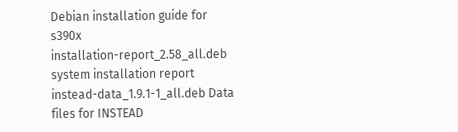Debian installation guide for s390x
installation-report_2.58_all.deb system installation report
instead-data_1.9.1-1_all.deb Data files for INSTEAD